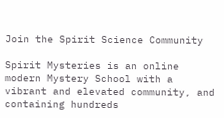Join the Spirit Science Community

Spirit Mysteries is an online modern Mystery School with a vibrant and elevated community, and containing hundreds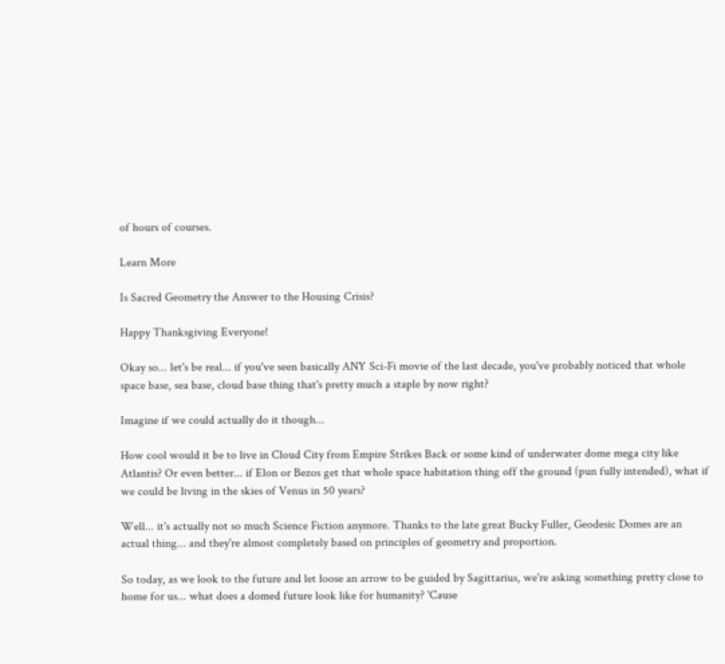of hours of courses.

Learn More

Is Sacred Geometry the Answer to the Housing Crisis?

Happy Thanksgiving Everyone!

Okay so... let's be real... if you've seen basically ANY Sci-Fi movie of the last decade, you've probably noticed that whole space base, sea base, cloud base thing that's pretty much a staple by now right?

Imagine if we could actually do it though...

How cool would it be to live in Cloud City from Empire Strikes Back or some kind of underwater dome mega city like Atlantis? Or even better... if Elon or Bezos get that whole space habitation thing off the ground (pun fully intended), what if we could be living in the skies of Venus in 50 years?

Well... it's actually not so much Science Fiction anymore. Thanks to the late great Bucky Fuller, Geodesic Domes are an actual thing... and they're almost completely based on principles of geometry and proportion.

So today, as we look to the future and let loose an arrow to be guided by Sagittarius, we're asking something pretty close to home for us... what does a domed future look like for humanity? 'Cause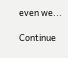even we...

Continue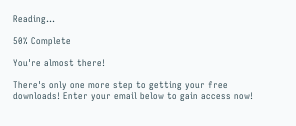Reading...

50% Complete

You're almost there!

There's only one more step to getting your free downloads! Enter your email below to gain access now!